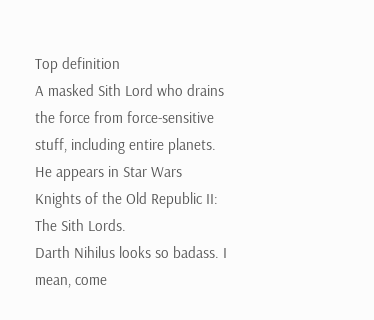Top definition
A masked Sith Lord who drains the force from force-sensitive stuff, including entire planets. He appears in Star Wars Knights of the Old Republic II: The Sith Lords.
Darth Nihilus looks so badass. I mean, come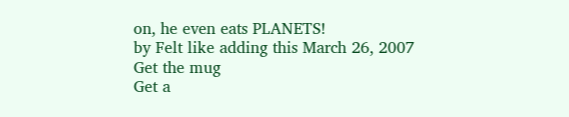on, he even eats PLANETS!
by Felt like adding this March 26, 2007
Get the mug
Get a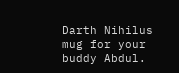Darth Nihilus mug for your buddy Abdul.